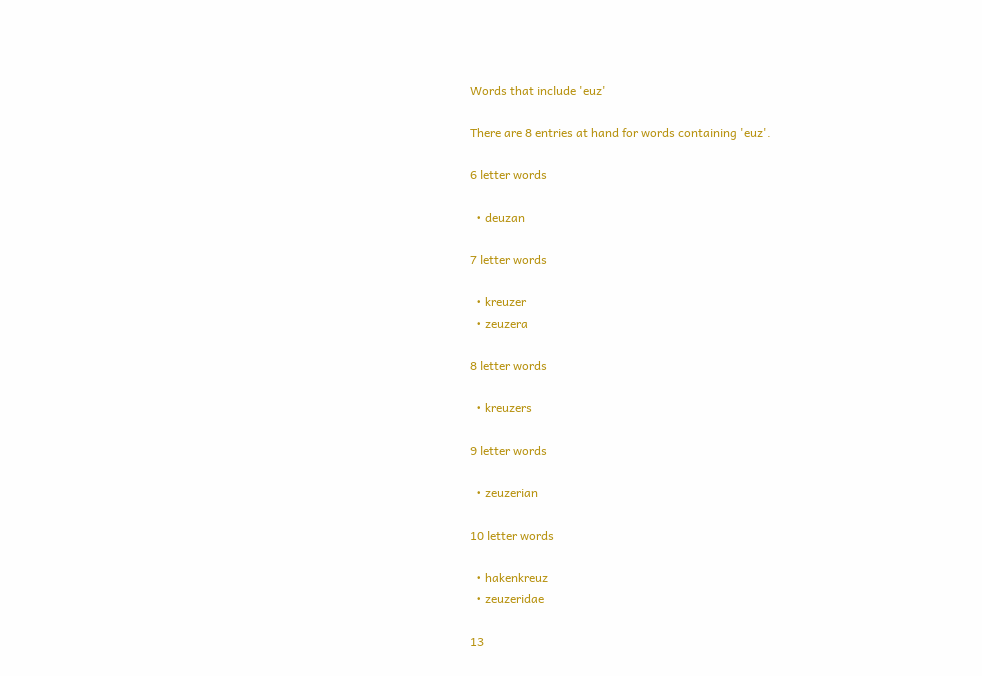Words that include 'euz'

There are 8 entries at hand for words containing 'euz'.

6 letter words

  • deuzan

7 letter words

  • kreuzer
  • zeuzera

8 letter words

  • kreuzers

9 letter words

  • zeuzerian

10 letter words

  • hakenkreuz
  • zeuzeridae

13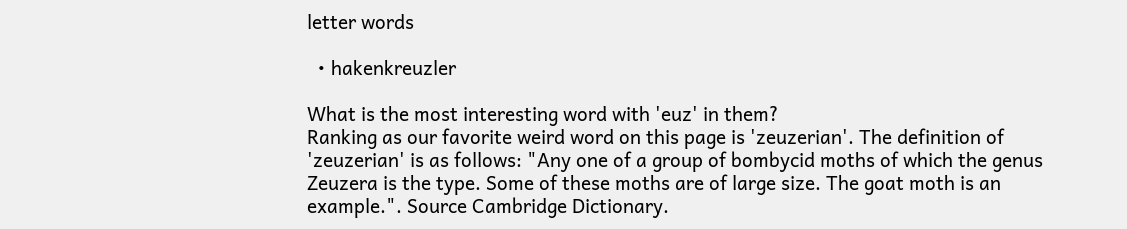letter words

  • hakenkreuzler

What is the most interesting word with 'euz' in them?
Ranking as our favorite weird word on this page is 'zeuzerian'. The definition of 'zeuzerian' is as follows: "Any one of a group of bombycid moths of which the genus Zeuzera is the type. Some of these moths are of large size. The goat moth is an example.". Source Cambridge Dictionary.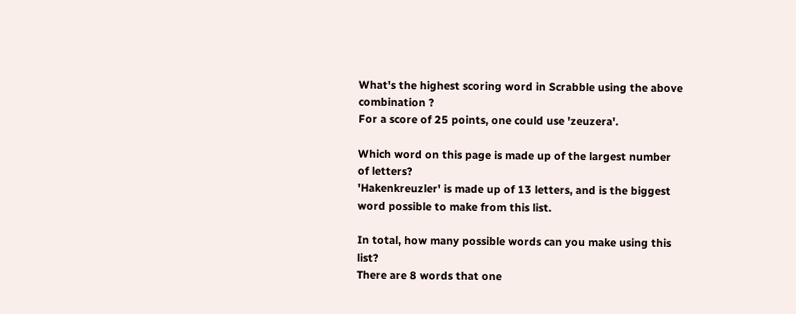What's the highest scoring word in Scrabble using the above combination ?
For a score of 25 points, one could use 'zeuzera'.

Which word on this page is made up of the largest number of letters?
'Hakenkreuzler' is made up of 13 letters, and is the biggest word possible to make from this list.

In total, how many possible words can you make using this list?
There are 8 words that one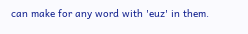can make for any word with 'euz' in them.